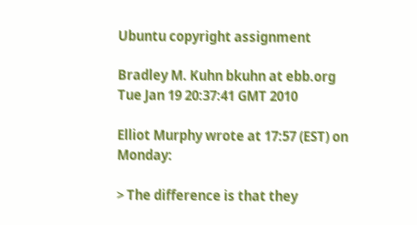Ubuntu copyright assignment

Bradley M. Kuhn bkuhn at ebb.org
Tue Jan 19 20:37:41 GMT 2010

Elliot Murphy wrote at 17:57 (EST) on Monday:

> The difference is that they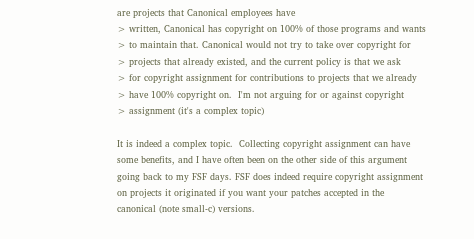are projects that Canonical employees have
> written, Canonical has copyright on 100% of those programs and wants
> to maintain that. Canonical would not try to take over copyright for
> projects that already existed, and the current policy is that we ask
> for copyright assignment for contributions to projects that we already
> have 100% copyright on.  I'm not arguing for or against copyright
> assignment (it's a complex topic)

It is indeed a complex topic.  Collecting copyright assignment can have
some benefits, and I have often been on the other side of this argument
going back to my FSF days. FSF does indeed require copyright assignment
on projects it originated if you want your patches accepted in the
canonical (note small-c) versions.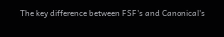The key difference between FSF's and Canonical's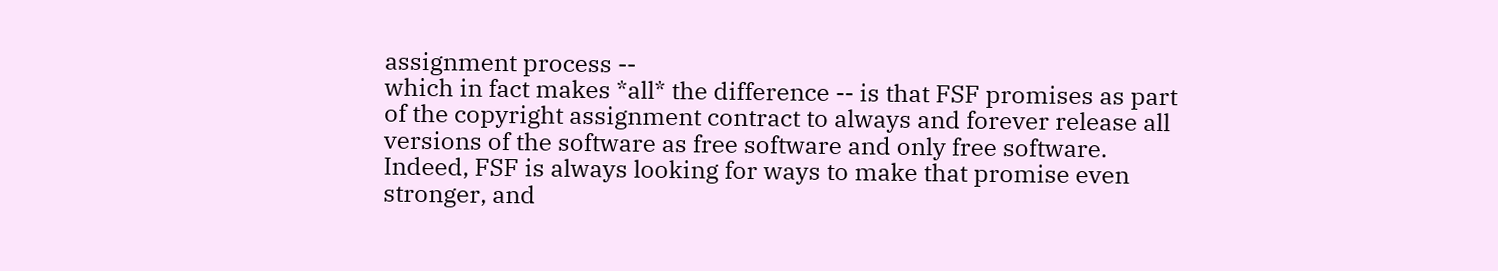assignment process --
which in fact makes *all* the difference -- is that FSF promises as part
of the copyright assignment contract to always and forever release all
versions of the software as free software and only free software.
Indeed, FSF is always looking for ways to make that promise even
stronger, and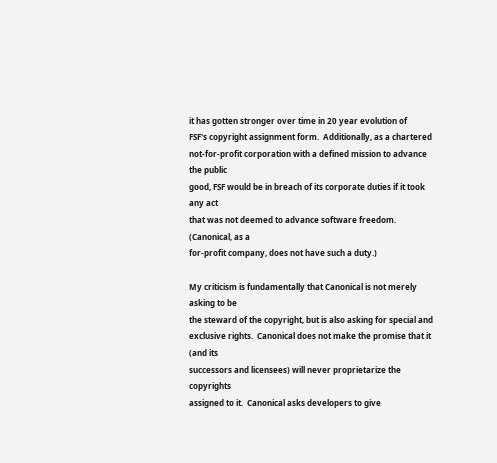it has gotten stronger over time in 20 year evolution of
FSF's copyright assignment form.  Additionally, as a chartered
not-for-profit corporation with a defined mission to advance the public
good, FSF would be in breach of its corporate duties if it took any act
that was not deemed to advance software freedom. (Canonical, as a
for-profit company, does not have such a duty.)

My criticism is fundamentally that Canonical is not merely asking to be
the steward of the copyright, but is also asking for special and
exclusive rights.  Canonical does not make the promise that it (and its
successors and licensees) will never proprietarize the copyrights
assigned to it.  Canonical asks developers to give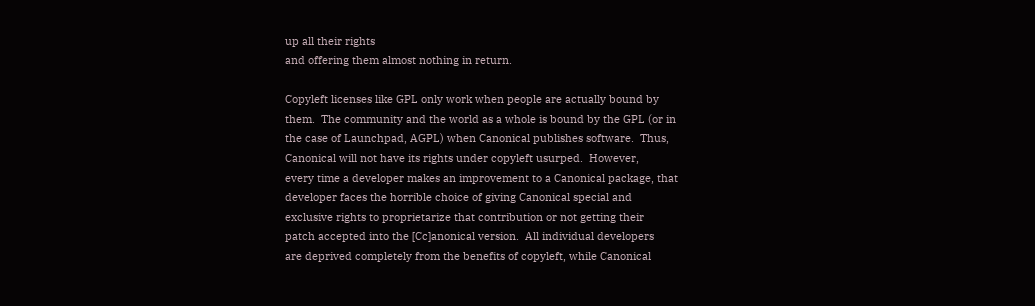up all their rights
and offering them almost nothing in return.

Copyleft licenses like GPL only work when people are actually bound by
them.  The community and the world as a whole is bound by the GPL (or in
the case of Launchpad, AGPL) when Canonical publishes software.  Thus,
Canonical will not have its rights under copyleft usurped.  However,
every time a developer makes an improvement to a Canonical package, that
developer faces the horrible choice of giving Canonical special and
exclusive rights to proprietarize that contribution or not getting their
patch accepted into the [Cc]anonical version.  All individual developers
are deprived completely from the benefits of copyleft, while Canonical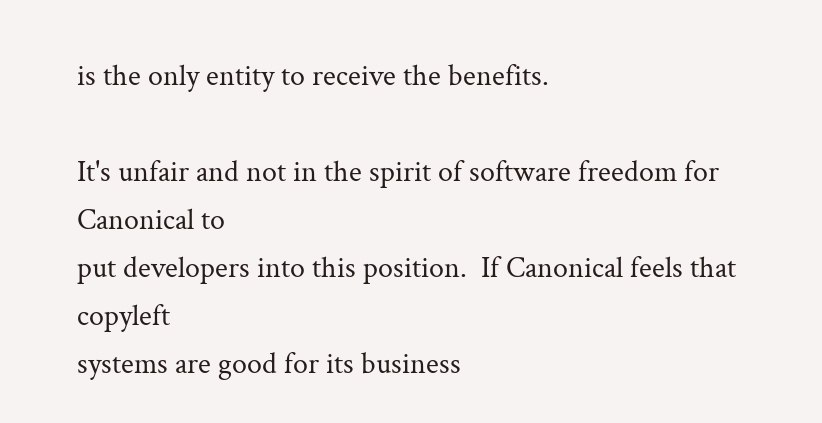is the only entity to receive the benefits.

It's unfair and not in the spirit of software freedom for Canonical to
put developers into this position.  If Canonical feels that copyleft
systems are good for its business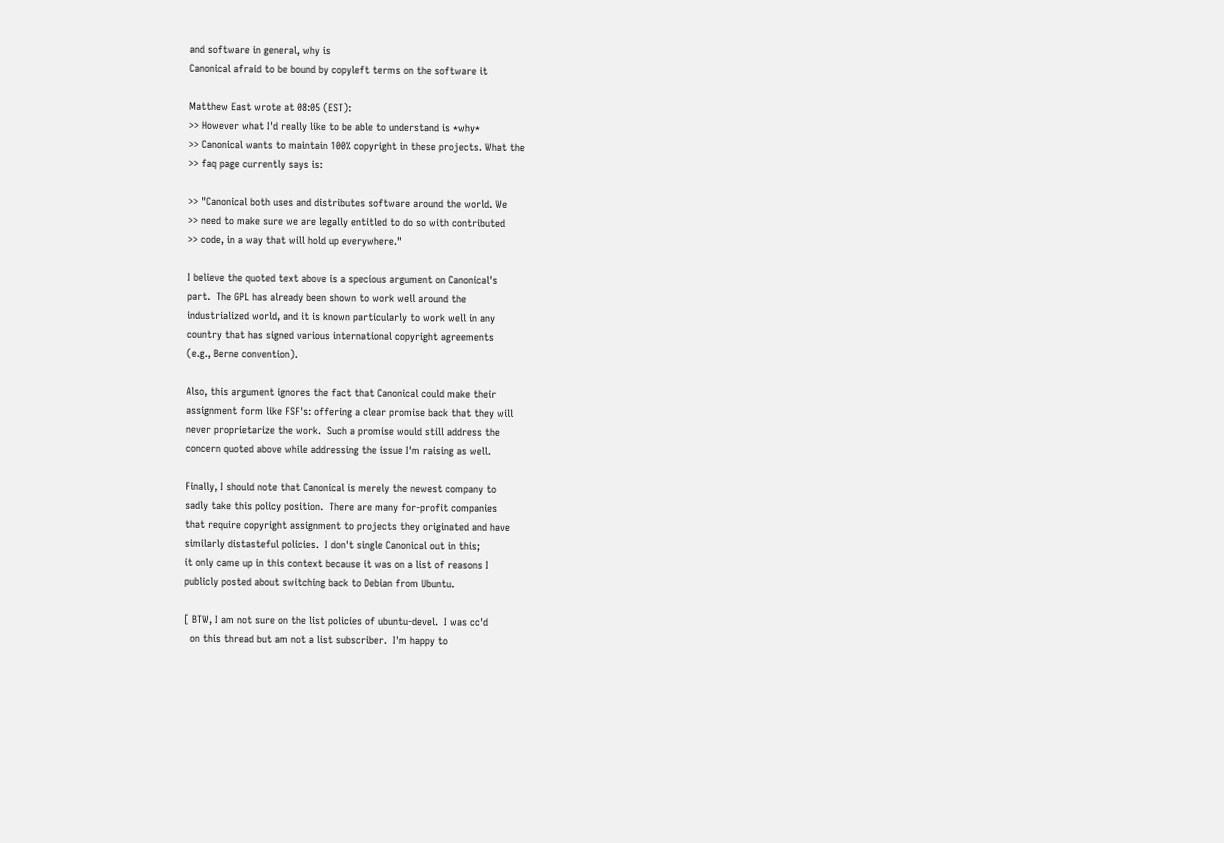and software in general, why is
Canonical afraid to be bound by copyleft terms on the software it

Matthew East wrote at 08:05 (EST):
>> However what I'd really like to be able to understand is *why*
>> Canonical wants to maintain 100% copyright in these projects. What the
>> faq page currently says is:

>> "Canonical both uses and distributes software around the world. We
>> need to make sure we are legally entitled to do so with contributed
>> code, in a way that will hold up everywhere."

I believe the quoted text above is a specious argument on Canonical's
part.  The GPL has already been shown to work well around the
industrialized world, and it is known particularly to work well in any
country that has signed various international copyright agreements
(e.g., Berne convention).

Also, this argument ignores the fact that Canonical could make their
assignment form like FSF's: offering a clear promise back that they will
never proprietarize the work.  Such a promise would still address the
concern quoted above while addressing the issue I'm raising as well.

Finally, I should note that Canonical is merely the newest company to
sadly take this policy position.  There are many for-profit companies
that require copyright assignment to projects they originated and have
similarly distasteful policies.  I don't single Canonical out in this;
it only came up in this context because it was on a list of reasons I
publicly posted about switching back to Debian from Ubuntu.

[ BTW, I am not sure on the list policies of ubuntu-devel.  I was cc'd
  on this thread but am not a list subscriber.  I'm happy to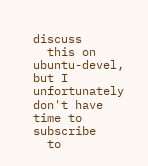discuss
  this on ubuntu-devel, but I unfortunately don't have time to subscribe
  to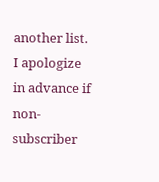another list.  I apologize in advance if non-subscriber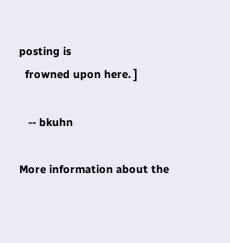posting is
  frowned upon here. ]

   -- bkuhn

More information about the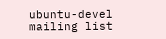ubuntu-devel mailing list